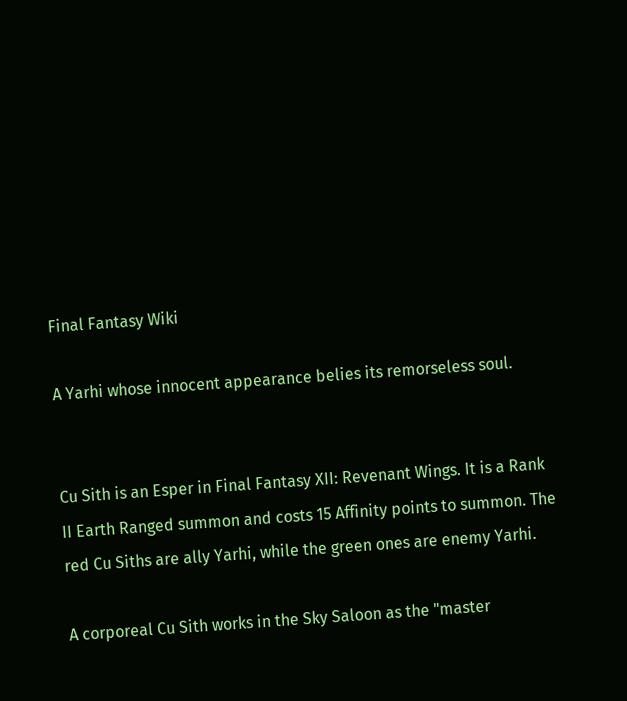Final Fantasy Wiki

A Yarhi whose innocent appearance belies its remorseless soul.


Cu Sith is an Esper in Final Fantasy XII: Revenant Wings. It is a Rank II Earth Ranged summon and costs 15 Affinity points to summon. The red Cu Siths are ally Yarhi, while the green ones are enemy Yarhi.

A corporeal Cu Sith works in the Sky Saloon as the "master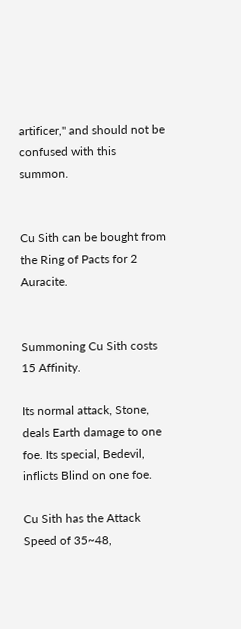artificer," and should not be confused with this summon.


Cu Sith can be bought from the Ring of Pacts for 2 Auracite.


Summoning Cu Sith costs 15 Affinity.

Its normal attack, Stone, deals Earth damage to one foe. Its special, Bedevil, inflicts Blind on one foe.

Cu Sith has the Attack Speed of 35~48,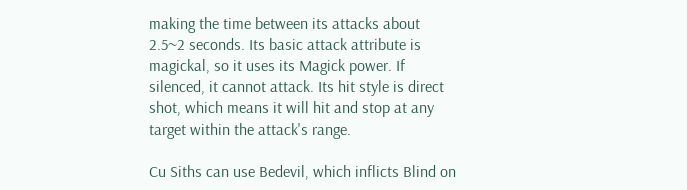making the time between its attacks about 2.5~2 seconds. Its basic attack attribute is magickal, so it uses its Magick power. If silenced, it cannot attack. Its hit style is direct shot, which means it will hit and stop at any target within the attack's range.

Cu Siths can use Bedevil, which inflicts Blind on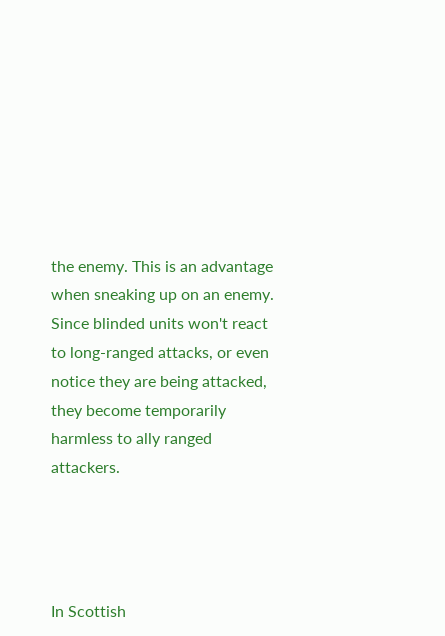the enemy. This is an advantage when sneaking up on an enemy. Since blinded units won't react to long-ranged attacks, or even notice they are being attacked, they become temporarily harmless to ally ranged attackers.




In Scottish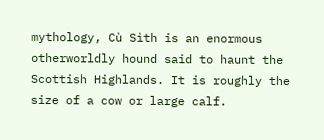mythology, Cù Sìth is an enormous otherworldly hound said to haunt the Scottish Highlands. It is roughly the size of a cow or large calf.